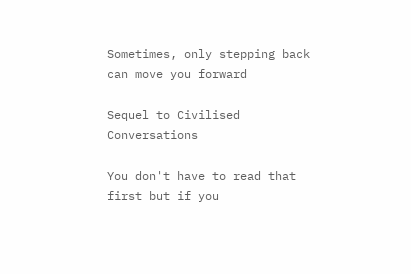Sometimes, only stepping back can move you forward

Sequel to Civilised Conversations

You don't have to read that first but if you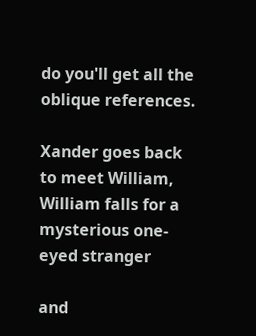do you'll get all the oblique references.

Xander goes back to meet William,
William falls for a mysterious one-eyed stranger

and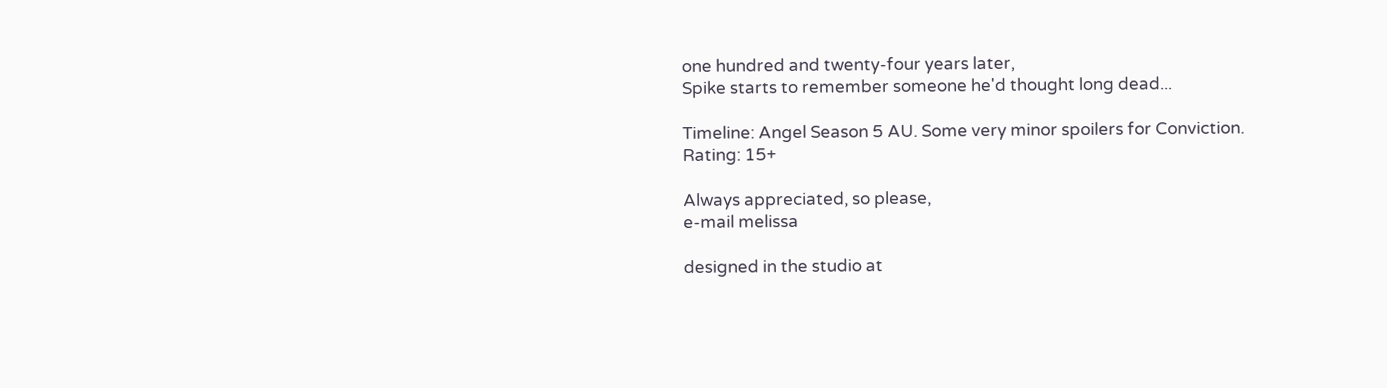one hundred and twenty-four years later,
Spike starts to remember someone he'd thought long dead...

Timeline: Angel Season 5 AU. Some very minor spoilers for Conviction.
Rating: 15+

Always appreciated, so please,
e-mail melissa

designed in the studio at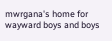mwrgana's home for wayward boys and boys